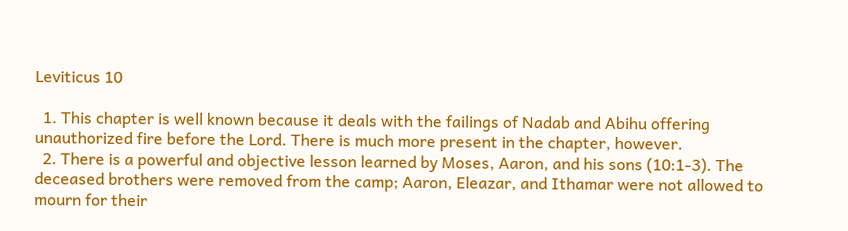Leviticus 10

  1. This chapter is well known because it deals with the failings of Nadab and Abihu offering unauthorized fire before the Lord. There is much more present in the chapter, however.
  2. There is a powerful and objective lesson learned by Moses, Aaron, and his sons (10:1-3). The deceased brothers were removed from the camp; Aaron, Eleazar, and Ithamar were not allowed to mourn for their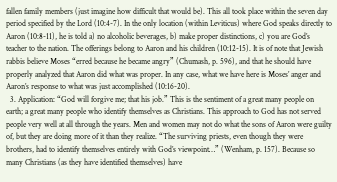fallen family members (just imagine how difficult that would be). This all took place within the seven day period specified by the Lord (10:4-7). In the only location (within Leviticus) where God speaks directly to Aaron (10:8-11), he is told a) no alcoholic beverages, b) make proper distinctions, c) you are God’s teacher to the nation. The offerings belong to Aaron and his children (10:12-15). It is of note that Jewish rabbis believe Moses “erred because he became angry” (Chumash, p. 596), and that he should have properly analyzed that Aaron did what was proper. In any case, what we have here is Moses’ anger and Aaron’s response to what was just accomplished (10:16-20).
  3. Application: “God will forgive me; that his job.” This is the sentiment of a great many people on earth; a great many people who identify themselves as Christians. This approach to God has not served people very well at all through the years. Men and women may not do what the sons of Aaron were guilty of, but they are doing more of it than they realize. “The surviving priests, even though they were brothers, had to identify themselves entirely with God’s viewpoint…” (Wenham, p. 157). Because so many Christians (as they have identified themselves) have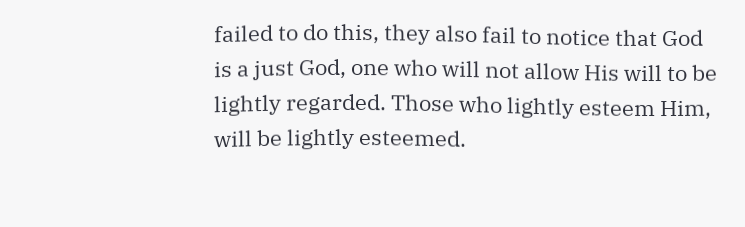failed to do this, they also fail to notice that God is a just God, one who will not allow His will to be lightly regarded. Those who lightly esteem Him, will be lightly esteemed.